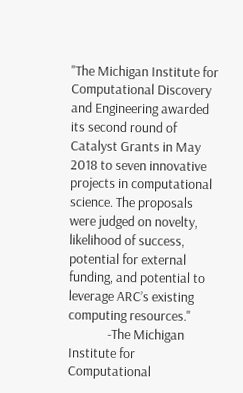"The Michigan Institute for Computational Discovery and Engineering awarded its second round of Catalyst Grants in May 2018 to seven innovative projects in computational science. The proposals were judged on novelty, likelihood of success, potential for external funding, and potential to leverage ARC’s existing computing resources."
             -The Michigan Institute for Computational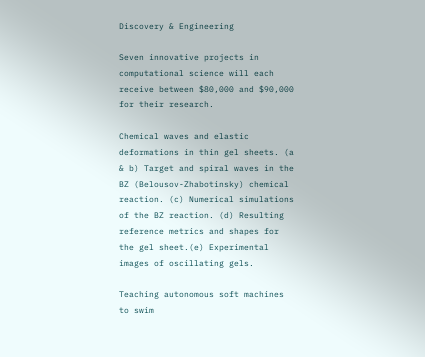Discovery & Engineering

Seven innovative projects in computational science will each receive between $80,000 and $90,000 for their research.

Chemical waves and elastic deformations in thin gel sheets. (a & b) Target and spiral waves in the BZ (Belousov-Zhabotinsky) chemical reaction. (c) Numerical simulations of the BZ reaction. (d) Resulting reference metrics and shapes for the gel sheet.(e) Experimental images of oscillating gels.

Teaching autonomous soft machines to swim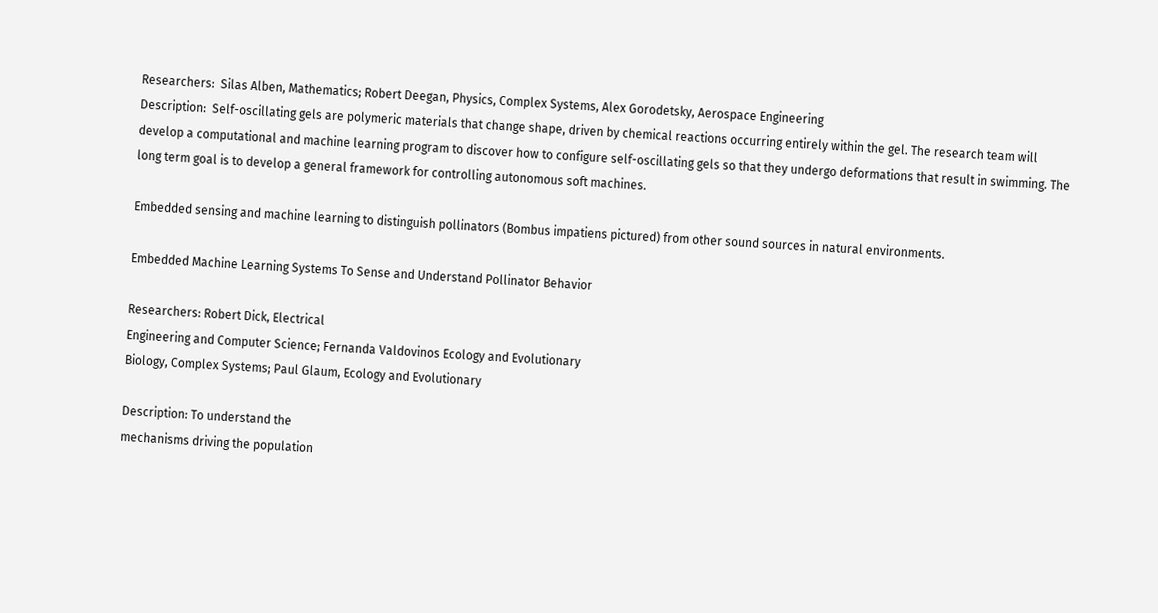Researchers:  Silas Alben, Mathematics; Robert Deegan, Physics, Complex Systems, Alex Gorodetsky, Aerospace Engineering
Description:  Self-oscillating gels are polymeric materials that change shape, driven by chemical reactions occurring entirely within the gel. The research team will develop a computational and machine learning program to discover how to configure self-oscillating gels so that they undergo deformations that result in swimming. The long term goal is to develop a general framework for controlling autonomous soft machines.

Embedded sensing and machine learning to distinguish pollinators (Bombus impatiens pictured) from other sound sources in natural environments.

Embedded Machine Learning Systems To Sense and Understand Pollinator Behavior

Researchers: Robert Dick, Electrical
Engineering and Computer Science; Fernanda Valdovinos Ecology and Evolutionary
Biology, Complex Systems; Paul Glaum, Ecology and Evolutionary

Description: To understand the
mechanisms driving the population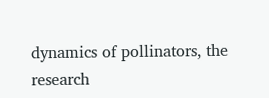dynamics of pollinators, the research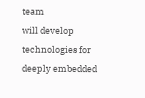team
will develop technologies for deeply embedded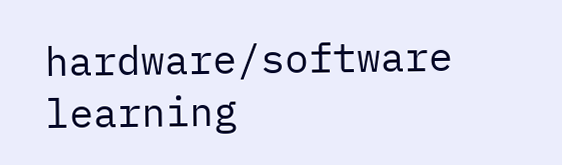hardware/software learning